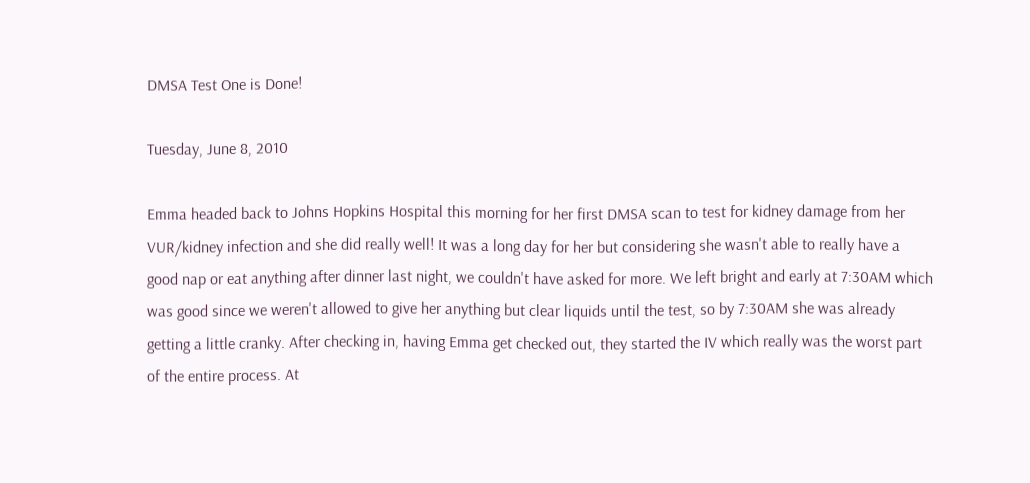DMSA Test One is Done!

Tuesday, June 8, 2010

Emma headed back to Johns Hopkins Hospital this morning for her first DMSA scan to test for kidney damage from her VUR/kidney infection and she did really well! It was a long day for her but considering she wasn't able to really have a good nap or eat anything after dinner last night, we couldn't have asked for more. We left bright and early at 7:30AM which was good since we weren't allowed to give her anything but clear liquids until the test, so by 7:30AM she was already getting a little cranky. After checking in, having Emma get checked out, they started the IV which really was the worst part of the entire process. At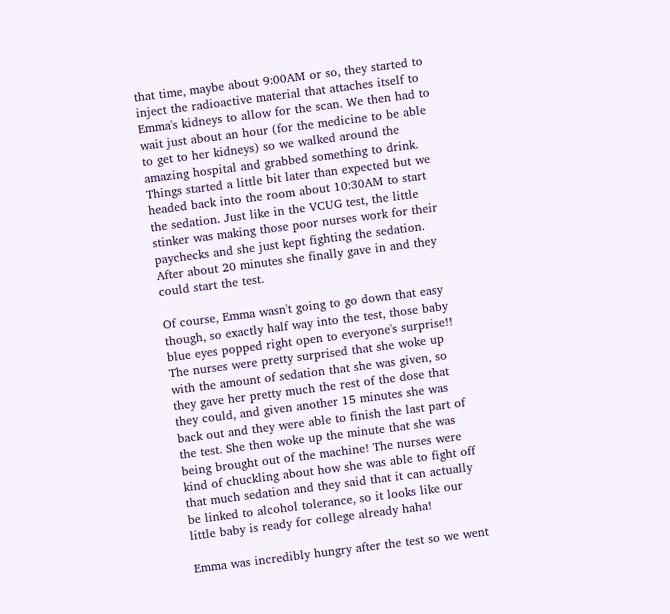that time, maybe about 9:00AM or so, they started to inject the radioactive material that attaches itself to Emma's kidneys to allow for the scan. We then had to wait just about an hour (for the medicine to be able to get to her kidneys) so we walked around the amazing hospital and grabbed something to drink. Things started a little bit later than expected but we headed back into the room about 10:30AM to start the sedation. Just like in the VCUG test, the little stinker was making those poor nurses work for their paychecks and she just kept fighting the sedation. After about 20 minutes she finally gave in and they could start the test.

Of course, Emma wasn't going to go down that easy though, so exactly half way into the test, those baby blue eyes popped right open to everyone's surprise!! The nurses were pretty surprised that she woke up with the amount of sedation that she was given, so they gave her pretty much the rest of the dose that they could, and given another 15 minutes she was back out and they were able to finish the last part of the test. She then woke up the minute that she was being brought out of the machine! The nurses were kind of chuckling about how she was able to fight off that much sedation and they said that it can actually be linked to alcohol tolerance, so it looks like our little baby is ready for college already haha!

Emma was incredibly hungry after the test so we went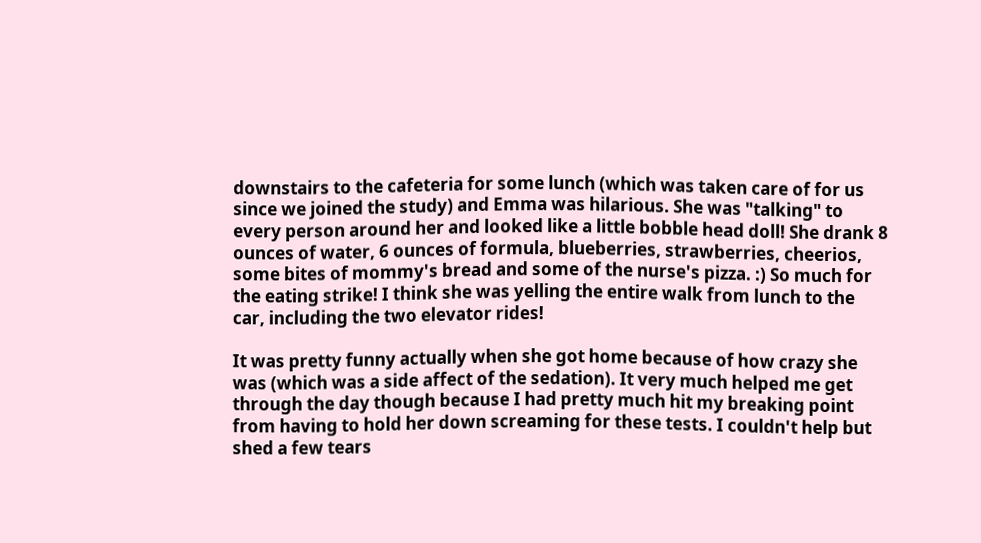downstairs to the cafeteria for some lunch (which was taken care of for us since we joined the study) and Emma was hilarious. She was "talking" to every person around her and looked like a little bobble head doll! She drank 8 ounces of water, 6 ounces of formula, blueberries, strawberries, cheerios, some bites of mommy's bread and some of the nurse's pizza. :) So much for the eating strike! I think she was yelling the entire walk from lunch to the car, including the two elevator rides!

It was pretty funny actually when she got home because of how crazy she was (which was a side affect of the sedation). It very much helped me get through the day though because I had pretty much hit my breaking point from having to hold her down screaming for these tests. I couldn't help but shed a few tears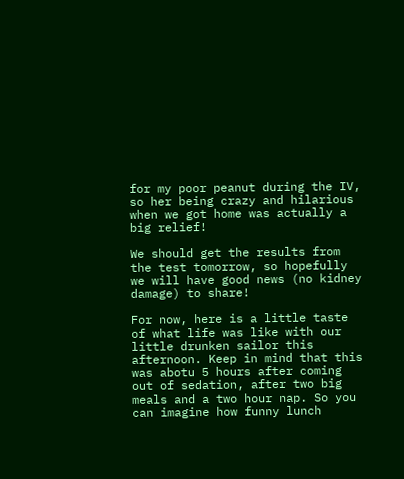for my poor peanut during the IV, so her being crazy and hilarious when we got home was actually a big relief!

We should get the results from the test tomorrow, so hopefully we will have good news (no kidney damage) to share!

For now, here is a little taste of what life was like with our little drunken sailor this afternoon. Keep in mind that this was abotu 5 hours after coming out of sedation, after two big meals and a two hour nap. So you can imagine how funny lunch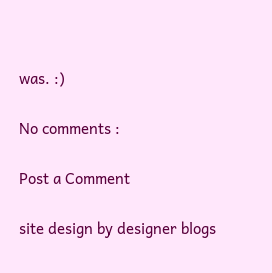was. :)

No comments :

Post a Comment

site design by designer blogs